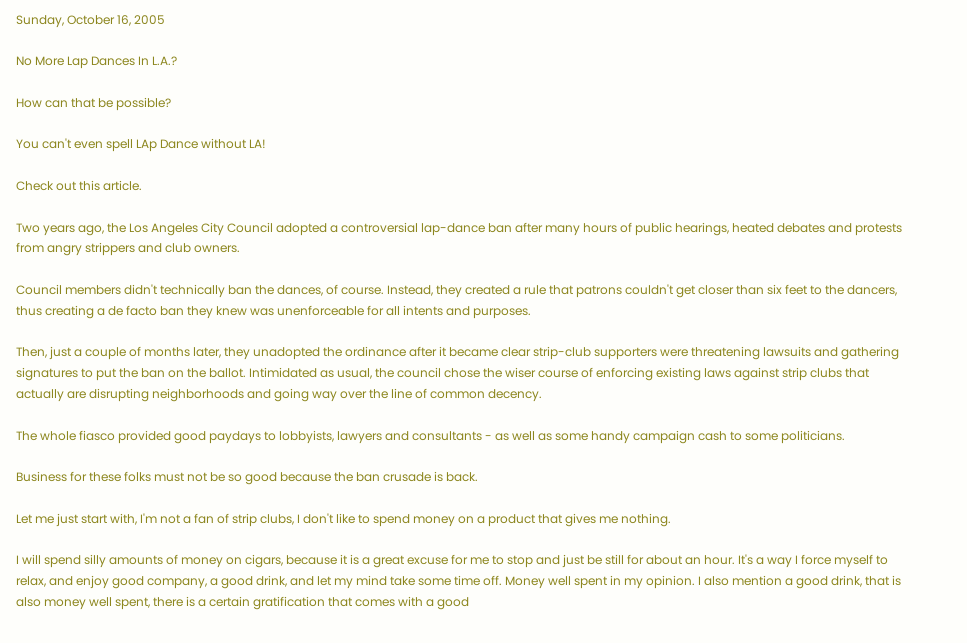Sunday, October 16, 2005

No More Lap Dances In L.A.?

How can that be possible?

You can't even spell LAp Dance without LA!

Check out this article.

Two years ago, the Los Angeles City Council adopted a controversial lap-dance ban after many hours of public hearings, heated debates and protests from angry strippers and club owners.

Council members didn't technically ban the dances, of course. Instead, they created a rule that patrons couldn't get closer than six feet to the dancers, thus creating a de facto ban they knew was unenforceable for all intents and purposes.

Then, just a couple of months later, they unadopted the ordinance after it became clear strip-club supporters were threatening lawsuits and gathering signatures to put the ban on the ballot. Intimidated as usual, the council chose the wiser course of enforcing existing laws against strip clubs that actually are disrupting neighborhoods and going way over the line of common decency.

The whole fiasco provided good paydays to lobbyists, lawyers and consultants - as well as some handy campaign cash to some politicians.

Business for these folks must not be so good because the ban crusade is back.

Let me just start with, I'm not a fan of strip clubs, I don't like to spend money on a product that gives me nothing.

I will spend silly amounts of money on cigars, because it is a great excuse for me to stop and just be still for about an hour. It's a way I force myself to relax, and enjoy good company, a good drink, and let my mind take some time off. Money well spent in my opinion. I also mention a good drink, that is also money well spent, there is a certain gratification that comes with a good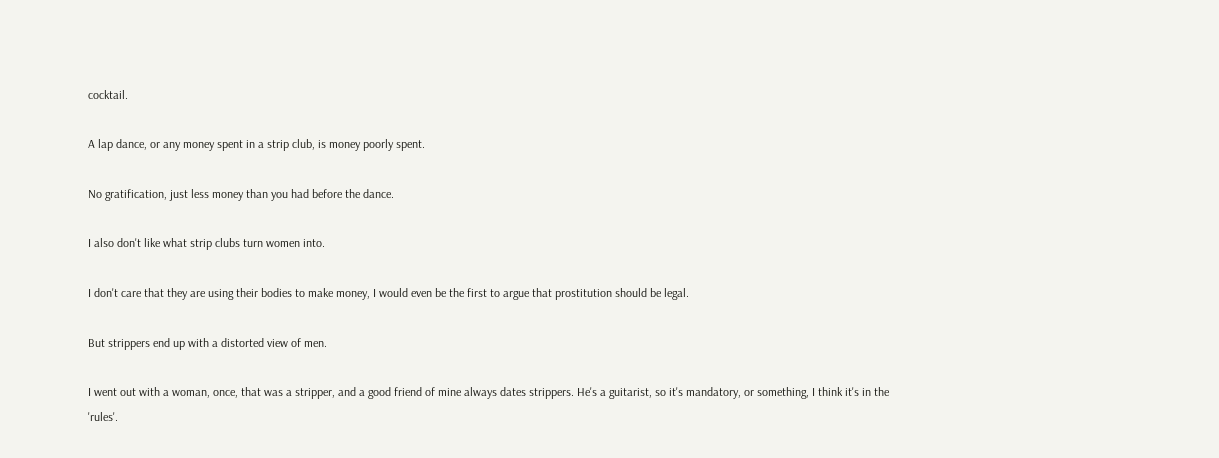cocktail.

A lap dance, or any money spent in a strip club, is money poorly spent.

No gratification, just less money than you had before the dance.

I also don't like what strip clubs turn women into.

I don't care that they are using their bodies to make money, I would even be the first to argue that prostitution should be legal.

But strippers end up with a distorted view of men.

I went out with a woman, once, that was a stripper, and a good friend of mine always dates strippers. He's a guitarist, so it's mandatory, or something, I think it's in the 'rules'.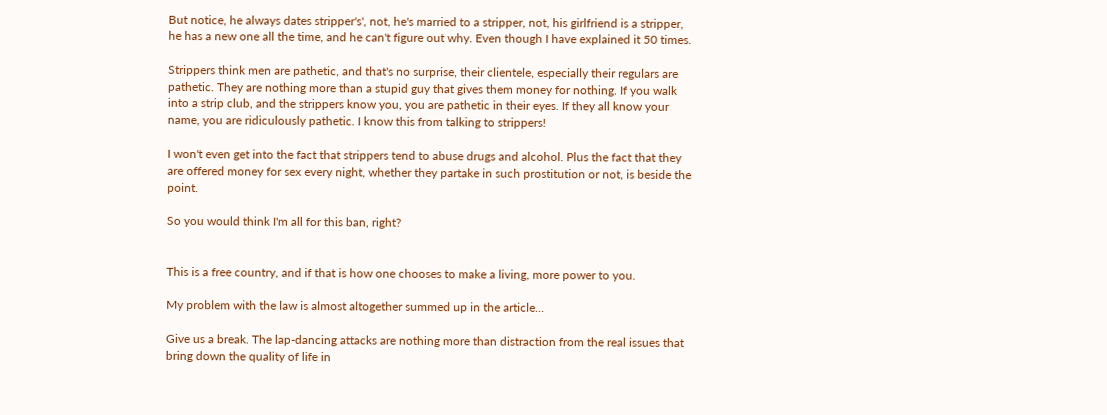But notice, he always dates stripper's', not, he's married to a stripper, not, his girlfriend is a stripper, he has a new one all the time, and he can't figure out why. Even though I have explained it 50 times.

Strippers think men are pathetic, and that's no surprise, their clientele, especially their regulars are pathetic. They are nothing more than a stupid guy that gives them money for nothing. If you walk into a strip club, and the strippers know you, you are pathetic in their eyes. If they all know your name, you are ridiculously pathetic. I know this from talking to strippers!

I won't even get into the fact that strippers tend to abuse drugs and alcohol. Plus the fact that they are offered money for sex every night, whether they partake in such prostitution or not, is beside the point.

So you would think I'm all for this ban, right?


This is a free country, and if that is how one chooses to make a living, more power to you.

My problem with the law is almost altogether summed up in the article...

Give us a break. The lap-dancing attacks are nothing more than distraction from the real issues that bring down the quality of life in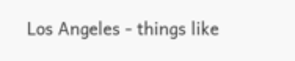Los Angeles - things like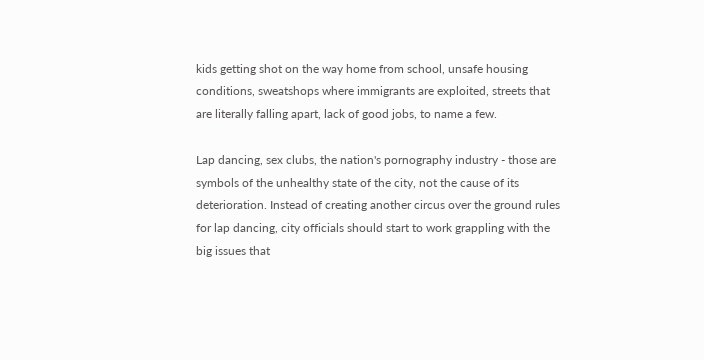kids getting shot on the way home from school, unsafe housing conditions, sweatshops where immigrants are exploited, streets that are literally falling apart, lack of good jobs, to name a few.

Lap dancing, sex clubs, the nation's pornography industry - those are symbols of the unhealthy state of the city, not the cause of its deterioration. Instead of creating another circus over the ground rules for lap dancing, city officials should start to work grappling with the big issues that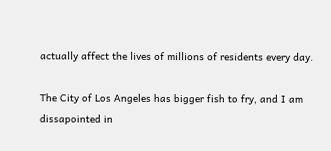actually affect the lives of millions of residents every day.

The City of Los Angeles has bigger fish to fry, and I am dissapointed in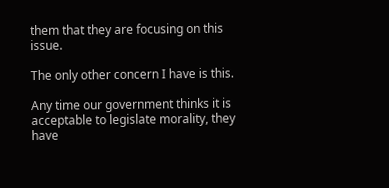them that they are focusing on this issue.

The only other concern I have is this.

Any time our government thinks it is acceptable to legislate morality, they have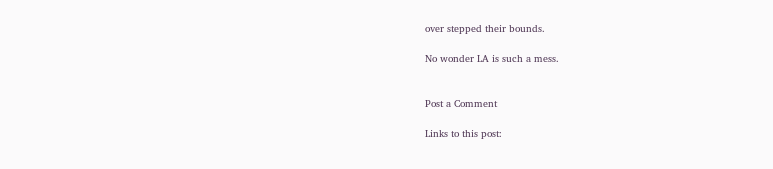over stepped their bounds.

No wonder LA is such a mess.


Post a Comment

Links to this post: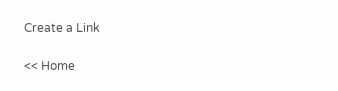Create a Link

<< Home